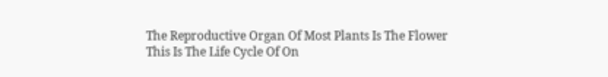The Reproductive Organ Of Most Plants Is The Flower This Is The Life Cycle Of On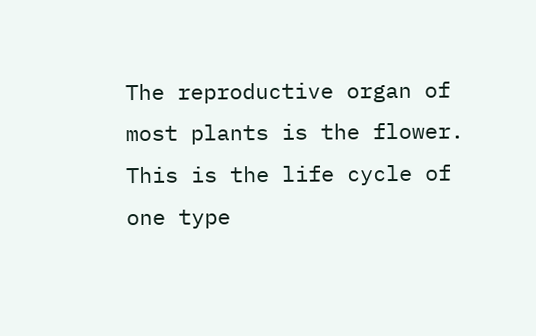The reproductive organ of most plants is the flower. This is the life cycle of one type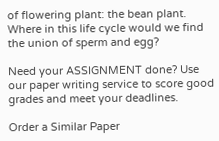of flowering plant: the bean plant. Where in this life cycle would we find the union of sperm and egg?

Need your ASSIGNMENT done? Use our paper writing service to score good grades and meet your deadlines.

Order a Similar Paper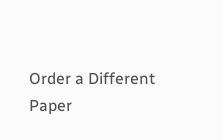Order a Different Paper